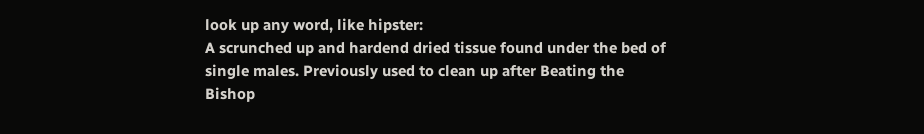look up any word, like hipster:
A scrunched up and hardend dried tissue found under the bed of single males. Previously used to clean up after Beating the Bishop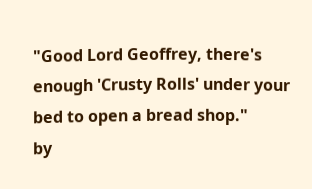"Good Lord Geoffrey, there's enough 'Crusty Rolls' under your bed to open a bread shop."
by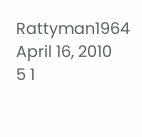Rattyman1964 April 16, 2010
5 1